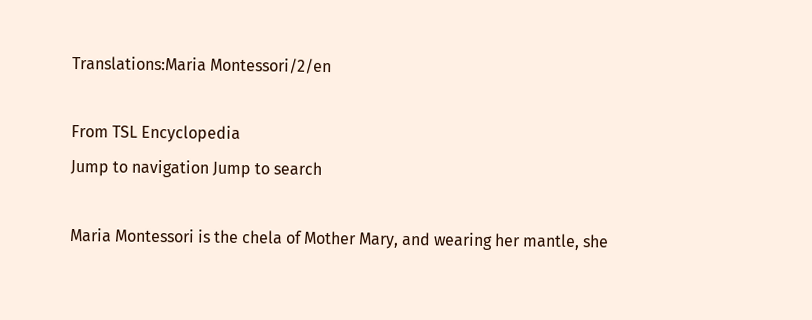Translations:Maria Montessori/2/en

From TSL Encyclopedia
Jump to navigation Jump to search

Maria Montessori is the chela of Mother Mary, and wearing her mantle, she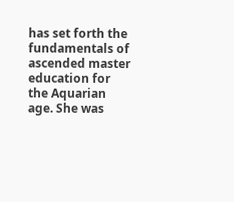has set forth the fundamentals of ascended master education for the Aquarian age. She was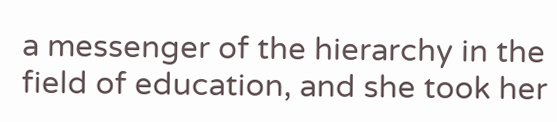a messenger of the hierarchy in the field of education, and she took her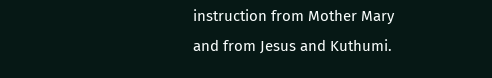instruction from Mother Mary and from Jesus and Kuthumi.